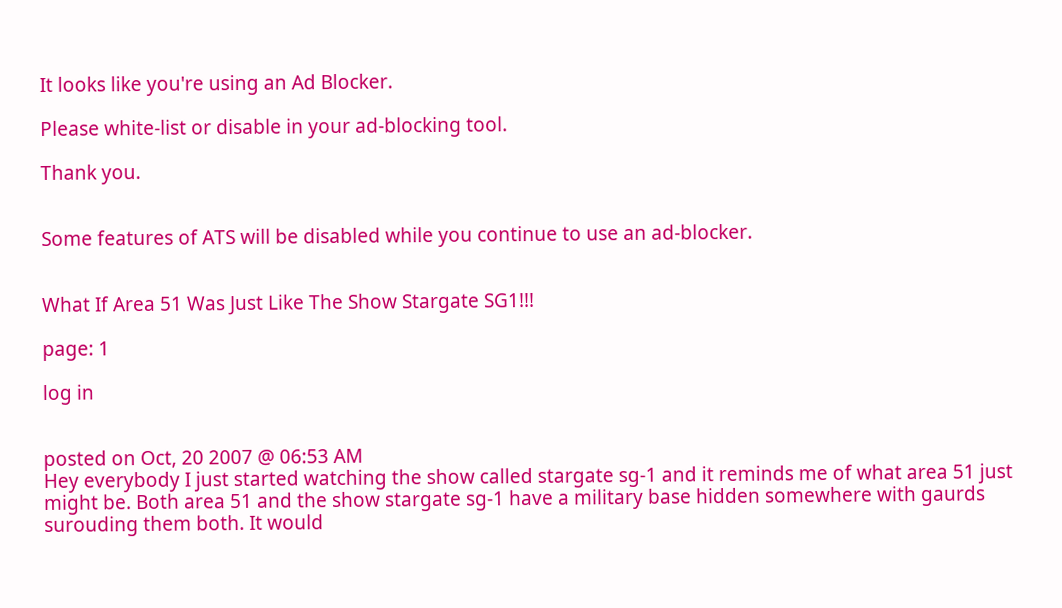It looks like you're using an Ad Blocker.

Please white-list or disable in your ad-blocking tool.

Thank you.


Some features of ATS will be disabled while you continue to use an ad-blocker.


What If Area 51 Was Just Like The Show Stargate SG1!!!

page: 1

log in


posted on Oct, 20 2007 @ 06:53 AM
Hey everybody I just started watching the show called stargate sg-1 and it reminds me of what area 51 just might be. Both area 51 and the show stargate sg-1 have a military base hidden somewhere with gaurds surouding them both. It would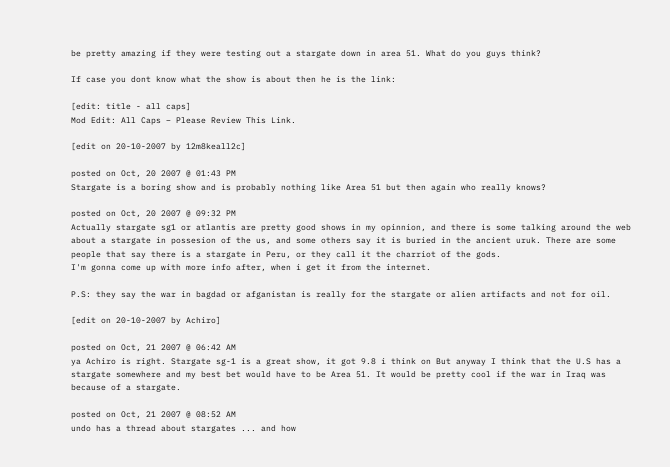be pretty amazing if they were testing out a stargate down in area 51. What do you guys think?

If case you dont know what the show is about then he is the link:

[edit: title - all caps]
Mod Edit: All Caps – Please Review This Link.

[edit on 20-10-2007 by 12m8keall2c]

posted on Oct, 20 2007 @ 01:43 PM
Stargate is a boring show and is probably nothing like Area 51 but then again who really knows?

posted on Oct, 20 2007 @ 09:32 PM
Actually stargate sg1 or atlantis are pretty good shows in my opinnion, and there is some talking around the web about a stargate in possesion of the us, and some others say it is buried in the ancient uruk. There are some people that say there is a stargate in Peru, or they call it the charriot of the gods.
I'm gonna come up with more info after, when i get it from the internet.

P.S: they say the war in bagdad or afganistan is really for the stargate or alien artifacts and not for oil.

[edit on 20-10-2007 by Achiro]

posted on Oct, 21 2007 @ 06:42 AM
ya Achiro is right. Stargate sg-1 is a great show, it got 9.8 i think on But anyway I think that the U.S has a stargate somewhere and my best bet would have to be Area 51. It would be pretty cool if the war in Iraq was because of a stargate.

posted on Oct, 21 2007 @ 08:52 AM
undo has a thread about stargates ... and how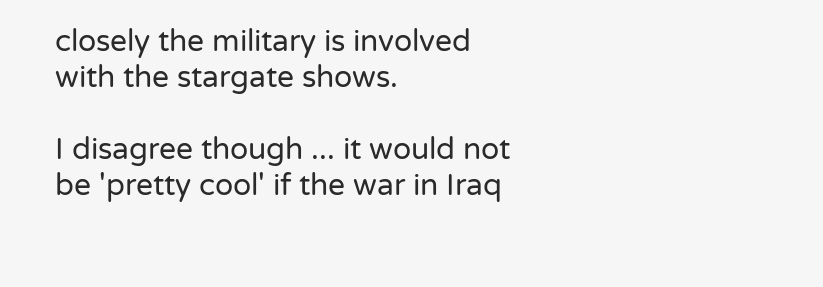closely the military is involved with the stargate shows.

I disagree though ... it would not be 'pretty cool' if the war in Iraq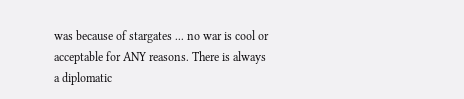was because of stargates ... no war is cool or acceptable for ANY reasons. There is always a diplomatic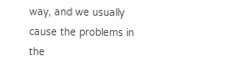way, and we usually cause the problems in the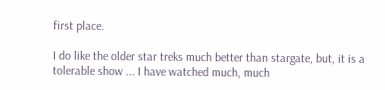first place.

I do like the older star treks much better than stargate, but, it is a tolerable show ... I have watched much, much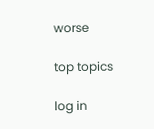worse

top topics

log in